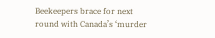Beekeepers brace for next round with Canada’s ‘murder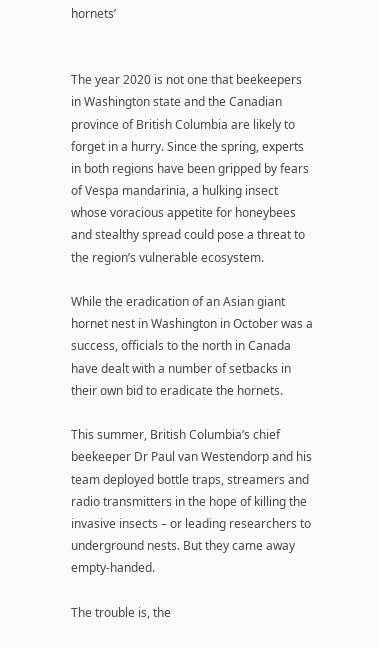hornets’


The year 2020 is not one that beekeepers in Washington state and the Canadian province of British Columbia are likely to forget in a hurry. Since the spring, experts in both regions have been gripped by fears of Vespa mandarinia, a hulking insect whose voracious appetite for honeybees and stealthy spread could pose a threat to the region’s vulnerable ecosystem.

While the eradication of an Asian giant hornet nest in Washington in October was a success, officials to the north in Canada have dealt with a number of setbacks in their own bid to eradicate the hornets.

This summer, British Columbia’s chief beekeeper Dr Paul van Westendorp and his team deployed bottle traps, streamers and radio transmitters in the hope of killing the invasive insects – or leading researchers to underground nests. But they came away empty-handed.

The trouble is, the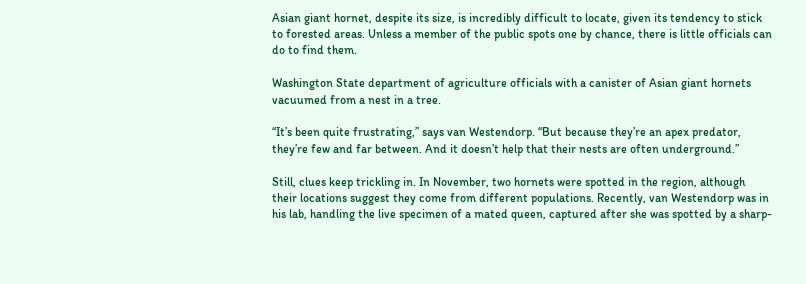Asian giant hornet, despite its size, is incredibly difficult to locate, given its tendency to stick to forested areas. Unless a member of the public spots one by chance, there is little officials can do to find them.

Washington State department of agriculture officials with a canister of Asian giant hornets vacuumed from a nest in a tree.

“It’s been quite frustrating,” says van Westendorp. “But because they’re an apex predator, they’re few and far between. And it doesn’t help that their nests are often underground.”

Still, clues keep trickling in. In November, two hornets were spotted in the region, although their locations suggest they come from different populations. Recently, van Westendorp was in his lab, handling the live specimen of a mated queen, captured after she was spotted by a sharp-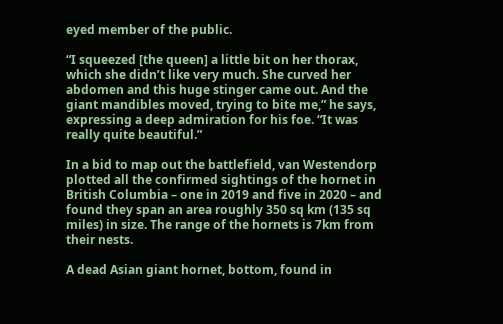eyed member of the public.

“I squeezed [the queen] a little bit on her thorax, which she didn’t like very much. She curved her abdomen and this huge stinger came out. And the giant mandibles moved, trying to bite me,” he says, expressing a deep admiration for his foe. “It was really quite beautiful.”

In a bid to map out the battlefield, van Westendorp plotted all the confirmed sightings of the hornet in British Columbia – one in 2019 and five in 2020 – and found they span an area roughly 350 sq km (135 sq miles) in size. The range of the hornets is 7km from their nests.

A dead Asian giant hornet, bottom, found in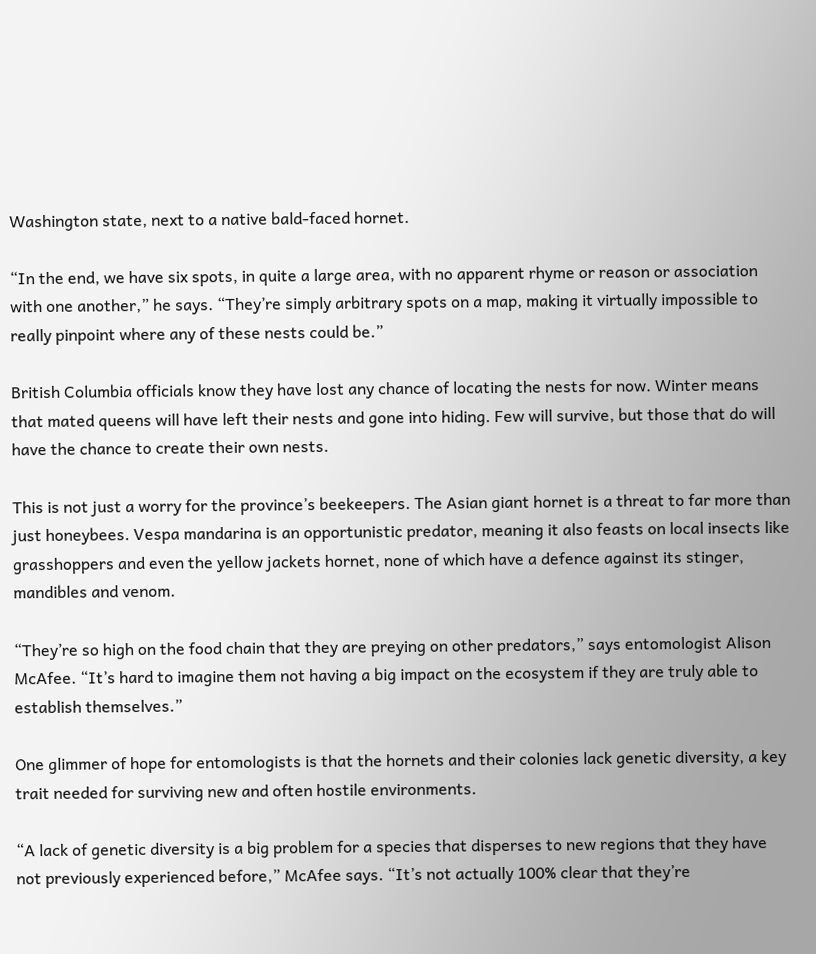Washington state, next to a native bald-faced hornet.

“In the end, we have six spots, in quite a large area, with no apparent rhyme or reason or association with one another,” he says. “They’re simply arbitrary spots on a map, making it virtually impossible to really pinpoint where any of these nests could be.”

British Columbia officials know they have lost any chance of locating the nests for now. Winter means that mated queens will have left their nests and gone into hiding. Few will survive, but those that do will have the chance to create their own nests.

This is not just a worry for the province’s beekeepers. The Asian giant hornet is a threat to far more than just honeybees. Vespa mandarina is an opportunistic predator, meaning it also feasts on local insects like grasshoppers and even the yellow jackets hornet, none of which have a defence against its stinger, mandibles and venom.

“They’re so high on the food chain that they are preying on other predators,” says entomologist Alison McAfee. “It’s hard to imagine them not having a big impact on the ecosystem if they are truly able to establish themselves.”

One glimmer of hope for entomologists is that the hornets and their colonies lack genetic diversity, a key trait needed for surviving new and often hostile environments.

“A lack of genetic diversity is a big problem for a species that disperses to new regions that they have not previously experienced before,” McAfee says. “It’s not actually 100% clear that they’re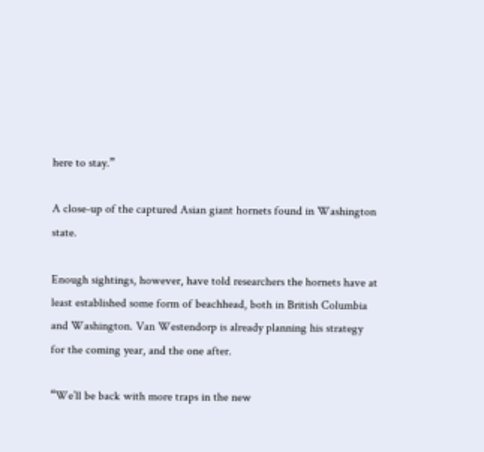here to stay.”

A close-up of the captured Asian giant hornets found in Washington state.

Enough sightings, however, have told researchers the hornets have at least established some form of beachhead, both in British Columbia and Washington. Van Westendorp is already planning his strategy for the coming year, and the one after.

“We’ll be back with more traps in the new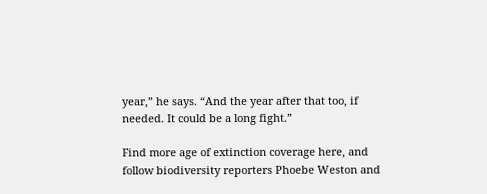year,” he says. “And the year after that too, if needed. It could be a long fight.”

Find more age of extinction coverage here, and follow biodiversity reporters Phoebe Weston and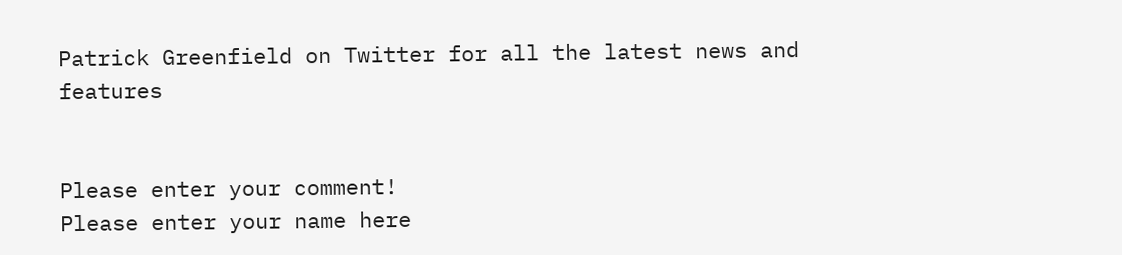Patrick Greenfield on Twitter for all the latest news and features


Please enter your comment!
Please enter your name here